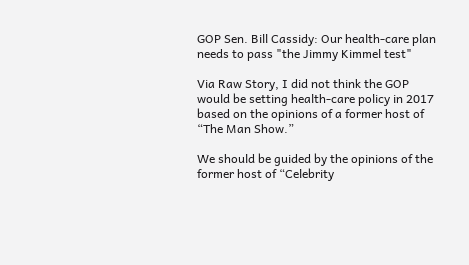GOP Sen. Bill Cassidy: Our health-care plan needs to pass "the Jimmy Kimmel test"

Via Raw Story, I did not think the GOP would be setting health-care policy in 2017 based on the opinions of a former host of “The Man Show.”

We should be guided by the opinions of the former host of “Celebrity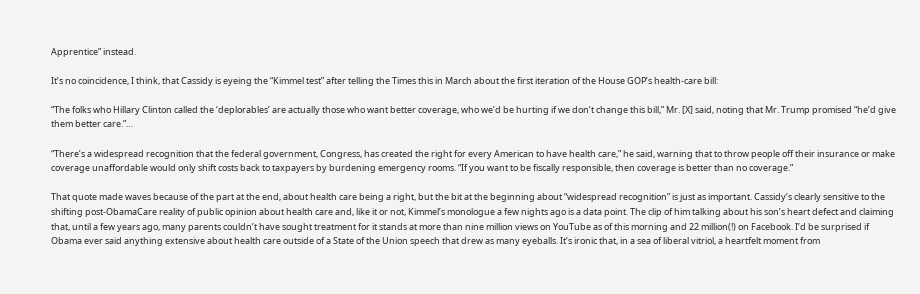Apprentice” instead.

It’s no coincidence, I think, that Cassidy is eyeing the “Kimmel test” after telling the Times this in March about the first iteration of the House GOP’s health-care bill:

“The folks who Hillary Clinton called the ‘deplorables’ are actually those who want better coverage, who we’d be hurting if we don’t change this bill,” Mr. [X] said, noting that Mr. Trump promised “he’d give them better care.”…

“There’s a widespread recognition that the federal government, Congress, has created the right for every American to have health care,” he said, warning that to throw people off their insurance or make coverage unaffordable would only shift costs back to taxpayers by burdening emergency rooms. “If you want to be fiscally responsible, then coverage is better than no coverage.”

That quote made waves because of the part at the end, about health care being a right, but the bit at the beginning about “widespread recognition” is just as important. Cassidy’s clearly sensitive to the shifting post-ObamaCare reality of public opinion about health care and, like it or not, Kimmel’s monologue a few nights ago is a data point. The clip of him talking about his son’s heart defect and claiming that, until a few years ago, many parents couldn’t have sought treatment for it stands at more than nine million views on YouTube as of this morning and 22 million(!) on Facebook. I’d be surprised if Obama ever said anything extensive about health care outside of a State of the Union speech that drew as many eyeballs. It’s ironic that, in a sea of liberal vitriol, a heartfelt moment from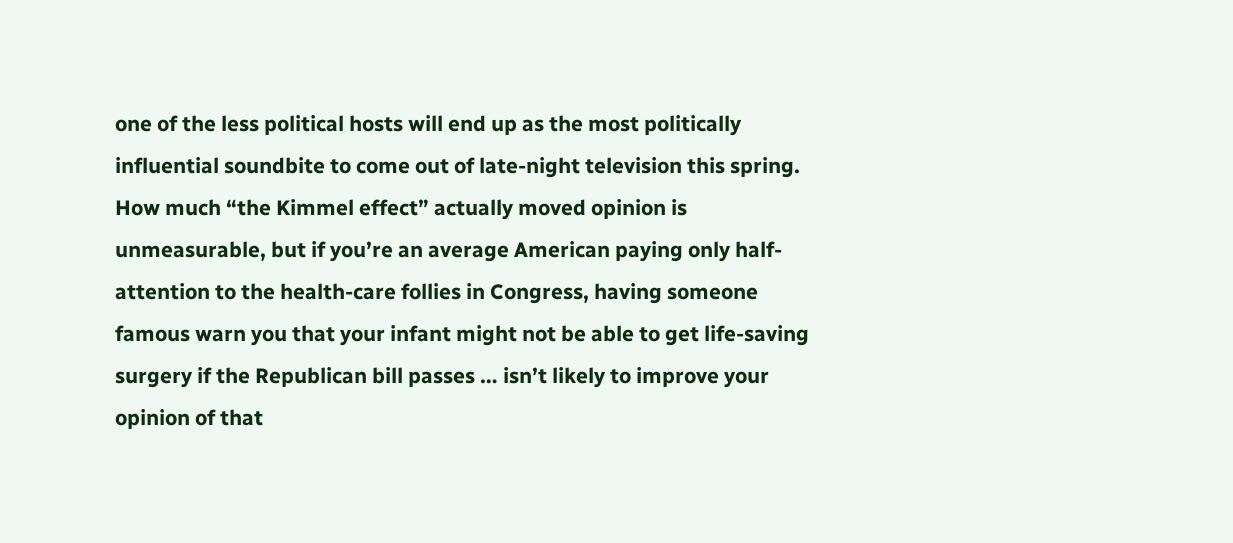one of the less political hosts will end up as the most politically influential soundbite to come out of late-night television this spring. How much “the Kimmel effect” actually moved opinion is unmeasurable, but if you’re an average American paying only half-attention to the health-care follies in Congress, having someone famous warn you that your infant might not be able to get life-saving surgery if the Republican bill passes … isn’t likely to improve your opinion of that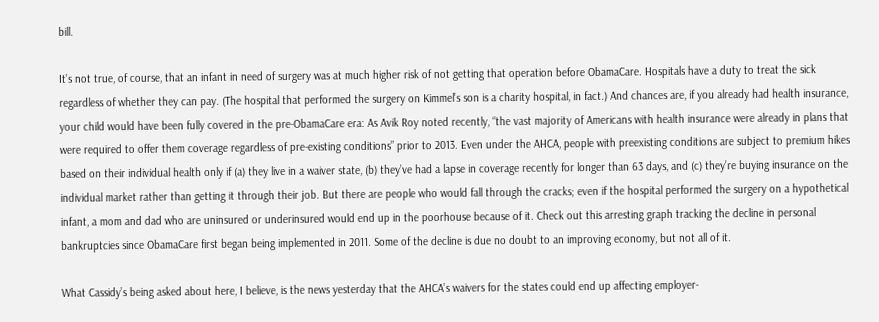bill.

It’s not true, of course, that an infant in need of surgery was at much higher risk of not getting that operation before ObamaCare. Hospitals have a duty to treat the sick regardless of whether they can pay. (The hospital that performed the surgery on Kimmel’s son is a charity hospital, in fact.) And chances are, if you already had health insurance, your child would have been fully covered in the pre-ObamaCare era: As Avik Roy noted recently, “the vast majority of Americans with health insurance were already in plans that were required to offer them coverage regardless of pre-existing conditions” prior to 2013. Even under the AHCA, people with preexisting conditions are subject to premium hikes based on their individual health only if (a) they live in a waiver state, (b) they’ve had a lapse in coverage recently for longer than 63 days, and (c) they’re buying insurance on the individual market rather than getting it through their job. But there are people who would fall through the cracks; even if the hospital performed the surgery on a hypothetical infant, a mom and dad who are uninsured or underinsured would end up in the poorhouse because of it. Check out this arresting graph tracking the decline in personal bankruptcies since ObamaCare first began being implemented in 2011. Some of the decline is due no doubt to an improving economy, but not all of it.

What Cassidy’s being asked about here, I believe, is the news yesterday that the AHCA’s waivers for the states could end up affecting employer-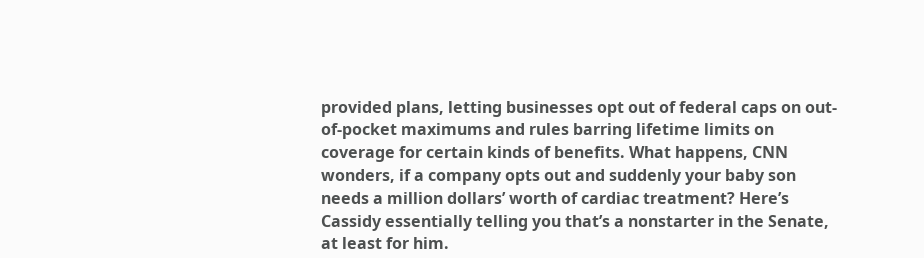provided plans, letting businesses opt out of federal caps on out-of-pocket maximums and rules barring lifetime limits on coverage for certain kinds of benefits. What happens, CNN wonders, if a company opts out and suddenly your baby son needs a million dollars’ worth of cardiac treatment? Here’s Cassidy essentially telling you that’s a nonstarter in the Senate, at least for him.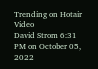Trending on Hotair Video
David Strom 6:31 PM on October 05, 2022